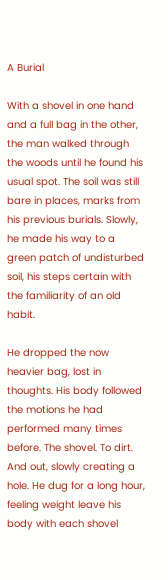A Burial

With a shovel in one hand and a full bag in the other, the man walked through the woods until he found his usual spot. The soil was still bare in places, marks from his previous burials. Slowly, he made his way to a green patch of undisturbed soil, his steps certain with the familiarity of an old habit.

He dropped the now heavier bag, lost in thoughts. His body followed the motions he had performed many times before. The shovel. To dirt. And out, slowly creating a hole. He dug for a long hour, feeling weight leave his body with each shovel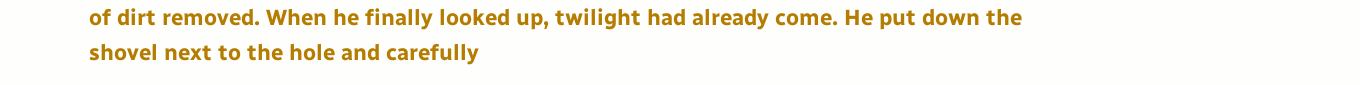of dirt removed. When he finally looked up, twilight had already come. He put down the shovel next to the hole and carefully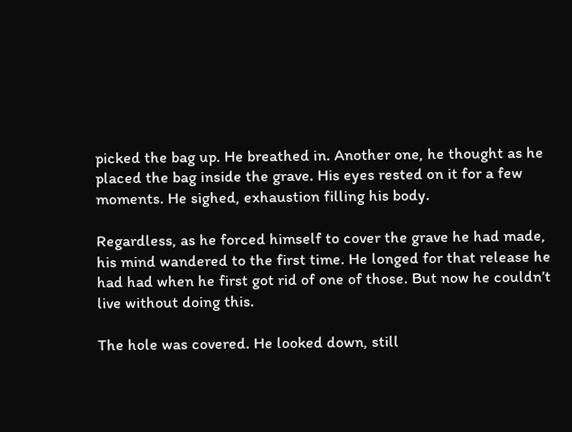picked the bag up. He breathed in. Another one, he thought as he placed the bag inside the grave. His eyes rested on it for a few moments. He sighed, exhaustion filling his body.

Regardless, as he forced himself to cover the grave he had made, his mind wandered to the first time. He longed for that release he had had when he first got rid of one of those. But now he couldn’t live without doing this.

The hole was covered. He looked down, still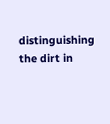distinguishing the dirt in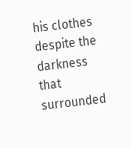his clothes despite the darkness that surrounded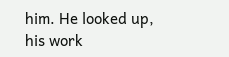him. He looked up, his work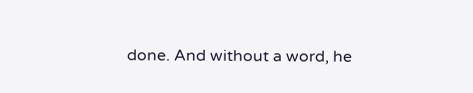done. And without a word, he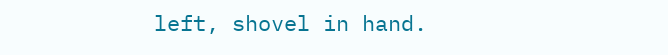left, shovel in hand.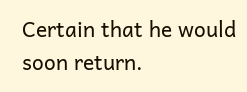Certain that he would soon return.